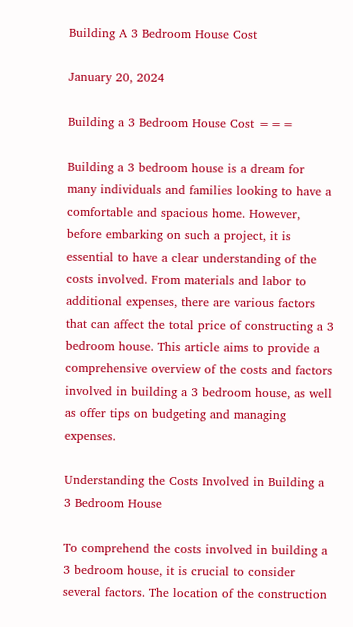Building A 3 Bedroom House Cost

January 20, 2024

Building a 3 Bedroom House Cost ===

Building a 3 bedroom house is a dream for many individuals and families looking to have a comfortable and spacious home. However, before embarking on such a project, it is essential to have a clear understanding of the costs involved. From materials and labor to additional expenses, there are various factors that can affect the total price of constructing a 3 bedroom house. This article aims to provide a comprehensive overview of the costs and factors involved in building a 3 bedroom house, as well as offer tips on budgeting and managing expenses.

Understanding the Costs Involved in Building a 3 Bedroom House

To comprehend the costs involved in building a 3 bedroom house, it is crucial to consider several factors. The location of the construction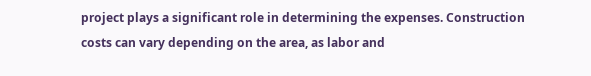project plays a significant role in determining the expenses. Construction costs can vary depending on the area, as labor and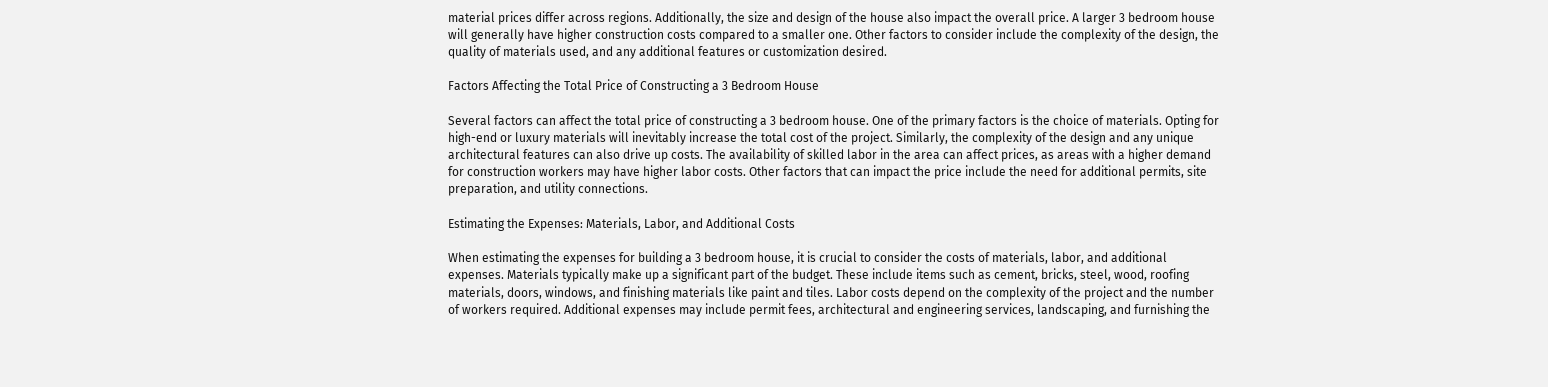material prices differ across regions. Additionally, the size and design of the house also impact the overall price. A larger 3 bedroom house will generally have higher construction costs compared to a smaller one. Other factors to consider include the complexity of the design, the quality of materials used, and any additional features or customization desired.

Factors Affecting the Total Price of Constructing a 3 Bedroom House

Several factors can affect the total price of constructing a 3 bedroom house. One of the primary factors is the choice of materials. Opting for high-end or luxury materials will inevitably increase the total cost of the project. Similarly, the complexity of the design and any unique architectural features can also drive up costs. The availability of skilled labor in the area can affect prices, as areas with a higher demand for construction workers may have higher labor costs. Other factors that can impact the price include the need for additional permits, site preparation, and utility connections.

Estimating the Expenses: Materials, Labor, and Additional Costs

When estimating the expenses for building a 3 bedroom house, it is crucial to consider the costs of materials, labor, and additional expenses. Materials typically make up a significant part of the budget. These include items such as cement, bricks, steel, wood, roofing materials, doors, windows, and finishing materials like paint and tiles. Labor costs depend on the complexity of the project and the number of workers required. Additional expenses may include permit fees, architectural and engineering services, landscaping, and furnishing the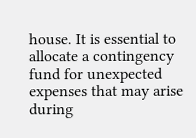house. It is essential to allocate a contingency fund for unexpected expenses that may arise during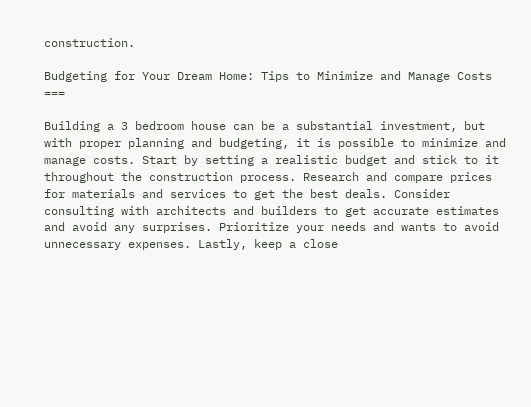construction.

Budgeting for Your Dream Home: Tips to Minimize and Manage Costs ===

Building a 3 bedroom house can be a substantial investment, but with proper planning and budgeting, it is possible to minimize and manage costs. Start by setting a realistic budget and stick to it throughout the construction process. Research and compare prices for materials and services to get the best deals. Consider consulting with architects and builders to get accurate estimates and avoid any surprises. Prioritize your needs and wants to avoid unnecessary expenses. Lastly, keep a close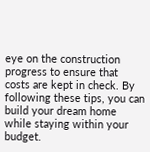eye on the construction progress to ensure that costs are kept in check. By following these tips, you can build your dream home while staying within your budget.